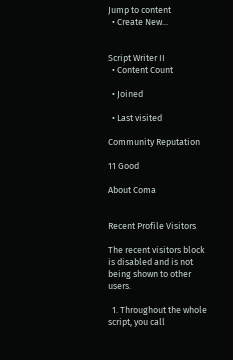Jump to content
  • Create New...


Script Writer II
  • Content Count

  • Joined

  • Last visited

Community Reputation

11 Good

About Coma


Recent Profile Visitors

The recent visitors block is disabled and is not being shown to other users.

  1. Throughout the whole script, you call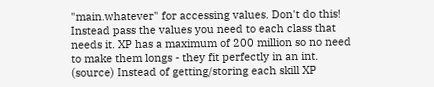"main.whatever" for accessing values. Don't do this! Instead pass the values you need to each class that needs it. XP has a maximum of 200 million so no need to make them longs - they fit perfectly in an int. (source) Instead of getting/storing each skill XP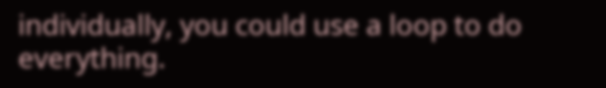individually, you could use a loop to do everything.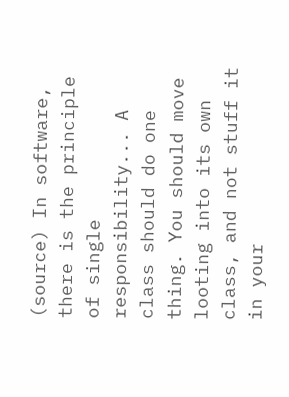(source) In software, there is the principle of single responsibility... A class should do one thing. You should move looting into its own class, and not stuff it in your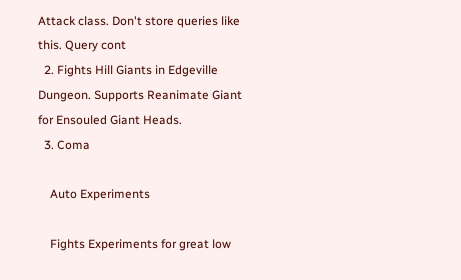Attack class. Don't store queries like this. Query cont
  2. Fights Hill Giants in Edgeville Dungeon. Supports Reanimate Giant for Ensouled Giant Heads.
  3. Coma

    Auto Experiments

    Fights Experiments for great low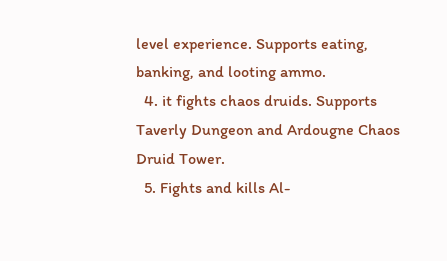level experience. Supports eating, banking, and looting ammo.
  4. it fights chaos druids. Supports Taverly Dungeon and Ardougne Chaos Druid Tower.
  5. Fights and kills Al-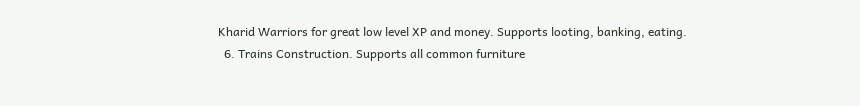Kharid Warriors for great low level XP and money. Supports looting, banking, eating.
  6. Trains Construction. Supports all common furniture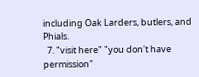including Oak Larders, butlers, and Phials.
  7. "visit here" "you don't have permission"